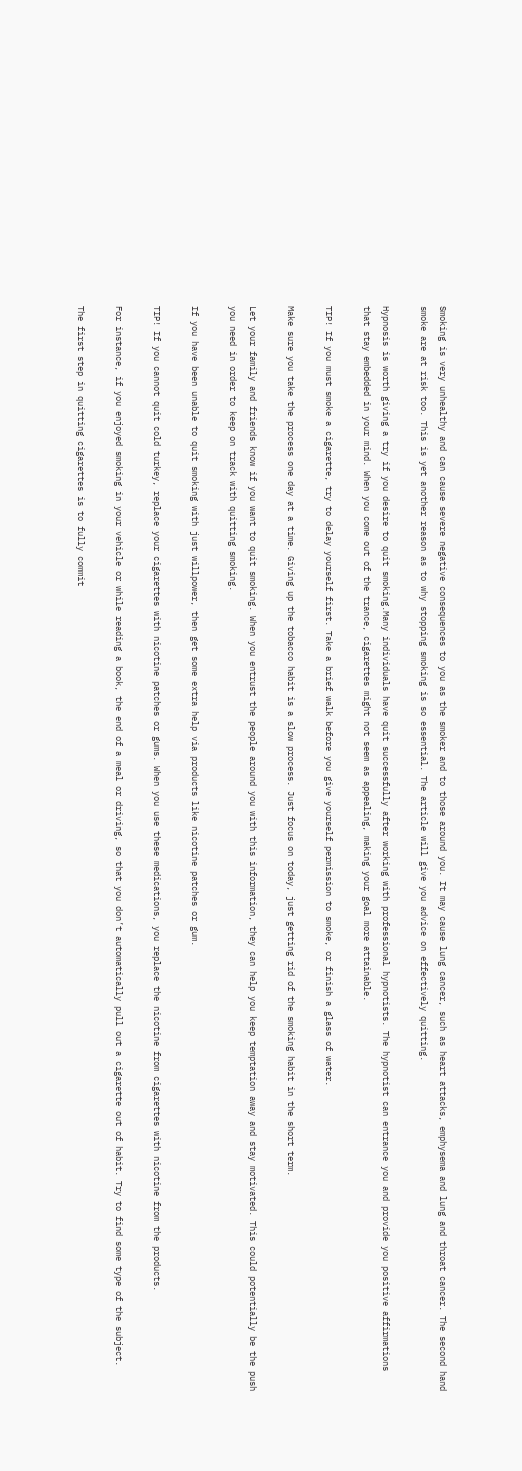Smoking is very unhealthy and can cause severe negative consequences to you as the smoker and to those around you. It may cause lung cancer, such as heart attacks, emphysema and lung and throat cancer. The second hand smoke are at risk too. This is yet another reason as to why stopping smoking is so essential. The article will give you advice on effectively quitting.

Hypnosis is worth giving a try if you desire to quit smoking.Many individuals have quit successfully after working with professional hypnotists. The hypnotist can entrance you and provide you positive affirmations that stay embedded in your mind. When you come out of the trance, cigarettes might not seem as appealing, making your goal more attainable.

TIP! If you must smoke a cigarette, try to delay yourself first. Take a brief walk before you give yourself permission to smoke, or finish a glass of water.

Make sure you take the process one day at a time. Giving up the tobacco habit is a slow process. Just focus on today, just getting rid of the smoking habit in the short term.

Let your family and friends know if you want to quit smoking. When you entrust the people around you with this information, they can help you keep temptation away and stay motivated. This could potentially be the push you need in order to keep on track with quitting smoking.

If you have been unable to quit smoking with just willpower, then get some extra help via products like nicotine patches or gum.

TIP! If you cannot quit cold turkey, replace your cigarettes with nicotine patches or gums. When you use these medications, you replace the nicotine from cigarettes with nicotine from the products.

For instance, if you enjoyed smoking in your vehicle or while reading a book, the end of a meal or driving, so that you don’t automatically pull out a cigarette out of habit. Try to find some type of the subject.

The first step in quitting cigarettes is to fully commit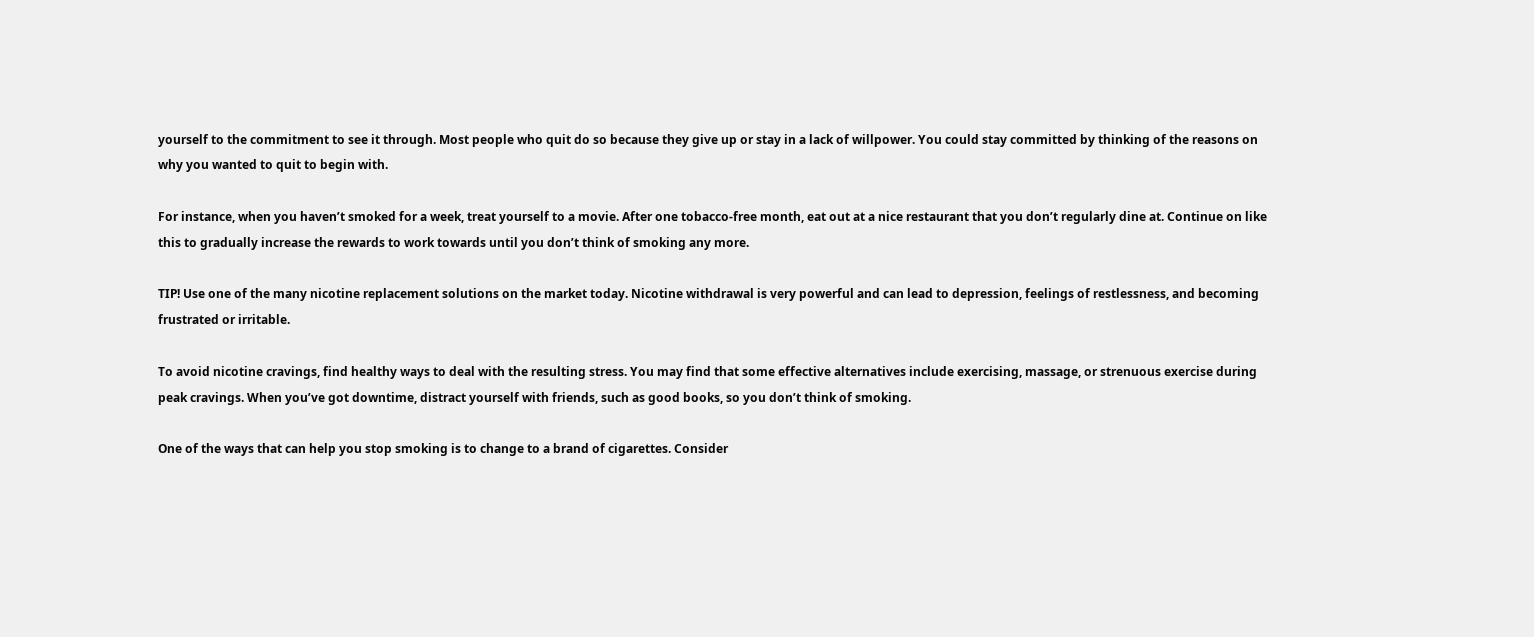yourself to the commitment to see it through. Most people who quit do so because they give up or stay in a lack of willpower. You could stay committed by thinking of the reasons on why you wanted to quit to begin with.

For instance, when you haven’t smoked for a week, treat yourself to a movie. After one tobacco-free month, eat out at a nice restaurant that you don’t regularly dine at. Continue on like this to gradually increase the rewards to work towards until you don’t think of smoking any more.

TIP! Use one of the many nicotine replacement solutions on the market today. Nicotine withdrawal is very powerful and can lead to depression, feelings of restlessness, and becoming frustrated or irritable.

To avoid nicotine cravings, find healthy ways to deal with the resulting stress. You may find that some effective alternatives include exercising, massage, or strenuous exercise during peak cravings. When you’ve got downtime, distract yourself with friends, such as good books, so you don’t think of smoking.

One of the ways that can help you stop smoking is to change to a brand of cigarettes. Consider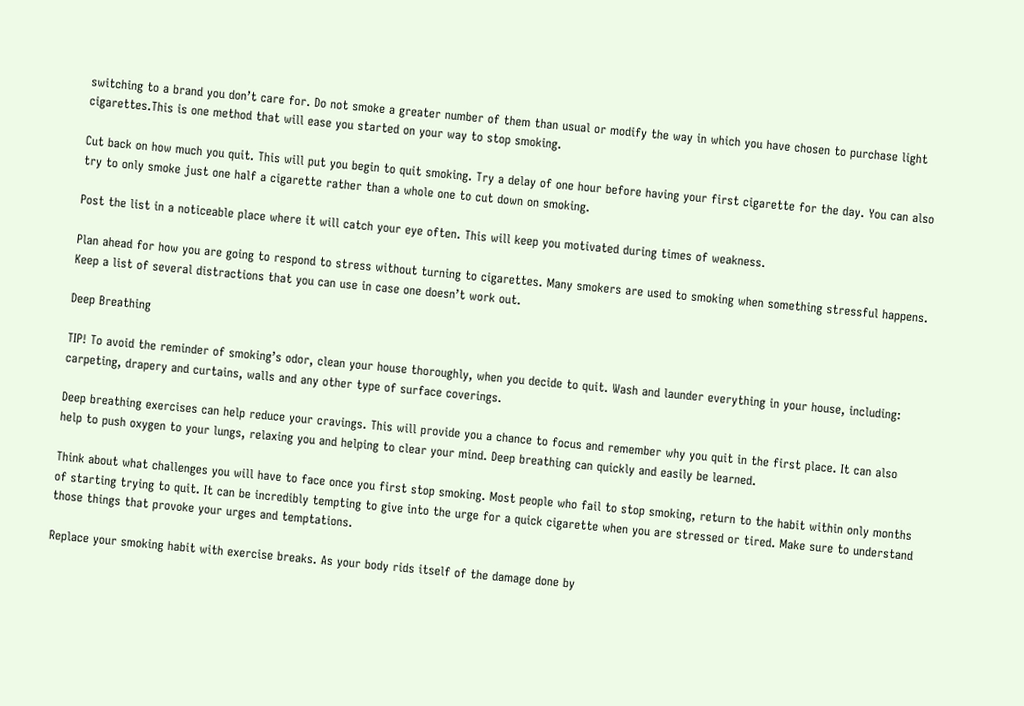switching to a brand you don’t care for. Do not smoke a greater number of them than usual or modify the way in which you have chosen to purchase light cigarettes.This is one method that will ease you started on your way to stop smoking.

Cut back on how much you quit. This will put you begin to quit smoking. Try a delay of one hour before having your first cigarette for the day. You can also try to only smoke just one half a cigarette rather than a whole one to cut down on smoking.

Post the list in a noticeable place where it will catch your eye often. This will keep you motivated during times of weakness.

Plan ahead for how you are going to respond to stress without turning to cigarettes. Many smokers are used to smoking when something stressful happens. Keep a list of several distractions that you can use in case one doesn’t work out.

Deep Breathing

TIP! To avoid the reminder of smoking’s odor, clean your house thoroughly, when you decide to quit. Wash and launder everything in your house, including: carpeting, drapery and curtains, walls and any other type of surface coverings.

Deep breathing exercises can help reduce your cravings. This will provide you a chance to focus and remember why you quit in the first place. It can also help to push oxygen to your lungs, relaxing you and helping to clear your mind. Deep breathing can quickly and easily be learned.

Think about what challenges you will have to face once you first stop smoking. Most people who fail to stop smoking, return to the habit within only months of starting trying to quit. It can be incredibly tempting to give into the urge for a quick cigarette when you are stressed or tired. Make sure to understand those things that provoke your urges and temptations.

Replace your smoking habit with exercise breaks. As your body rids itself of the damage done by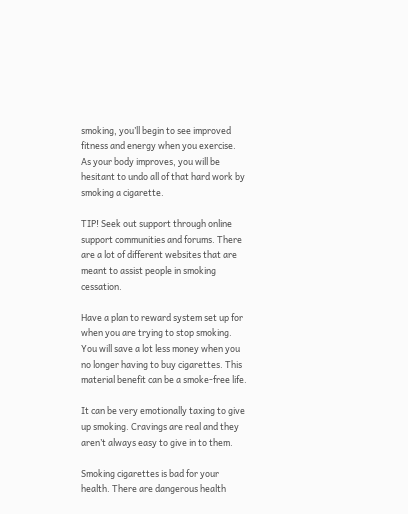smoking, you’ll begin to see improved fitness and energy when you exercise. As your body improves, you will be hesitant to undo all of that hard work by smoking a cigarette.

TIP! Seek out support through online support communities and forums. There are a lot of different websites that are meant to assist people in smoking cessation.

Have a plan to reward system set up for when you are trying to stop smoking. You will save a lot less money when you no longer having to buy cigarettes. This material benefit can be a smoke-free life.

It can be very emotionally taxing to give up smoking. Cravings are real and they aren’t always easy to give in to them.

Smoking cigarettes is bad for your health. There are dangerous health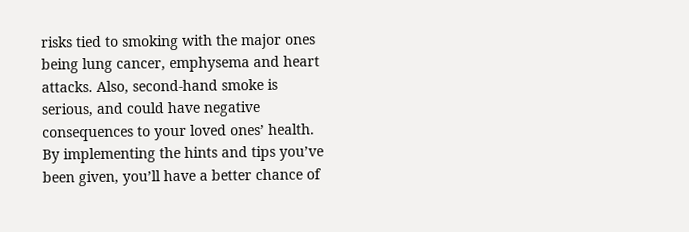risks tied to smoking with the major ones being lung cancer, emphysema and heart attacks. Also, second-hand smoke is serious, and could have negative consequences to your loved ones’ health. By implementing the hints and tips you’ve been given, you’ll have a better chance of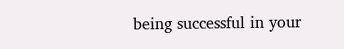being successful in your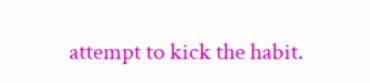attempt to kick the habit.